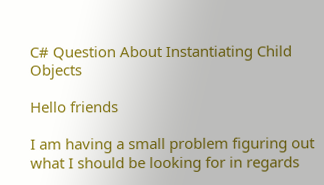C# Question About Instantiating Child Objects

Hello friends

I am having a small problem figuring out what I should be looking for in regards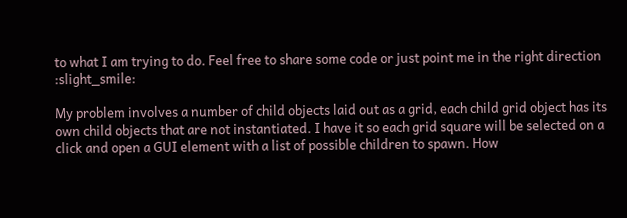to what I am trying to do. Feel free to share some code or just point me in the right direction :slight_smile:

My problem involves a number of child objects laid out as a grid, each child grid object has its own child objects that are not instantiated. I have it so each grid square will be selected on a click and open a GUI element with a list of possible children to spawn. How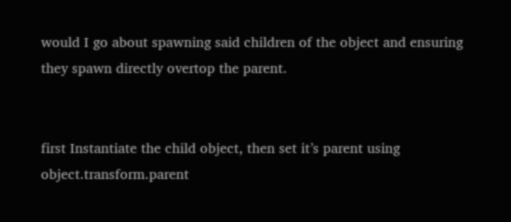would I go about spawning said children of the object and ensuring they spawn directly overtop the parent.


first Instantiate the child object, then set it’s parent using object.transform.parent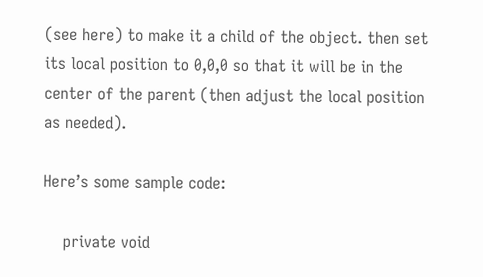(see here) to make it a child of the object. then set its local position to 0,0,0 so that it will be in the center of the parent (then adjust the local position as needed).

Here’s some sample code:

    private void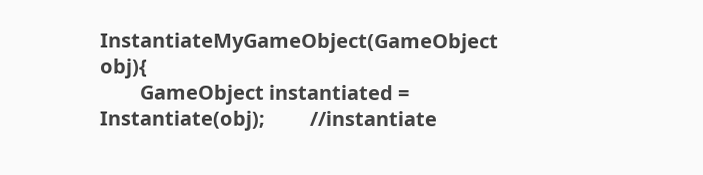InstantiateMyGameObject(GameObject obj){
        GameObject instantiated = Instantiate(obj);         //instantiate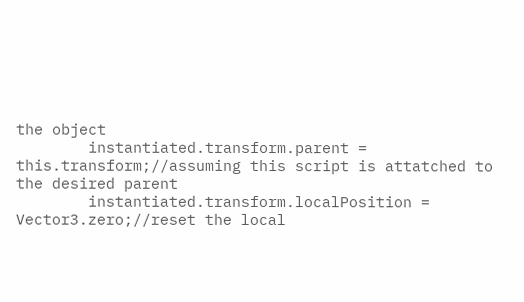the object
        instantiated.transform.parent = this.transform;//assuming this script is attatched to the desired parent
        instantiated.transform.localPosition = Vector3.zero;//reset the local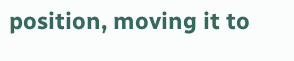position, moving it to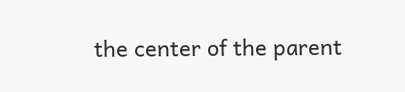the center of the parent